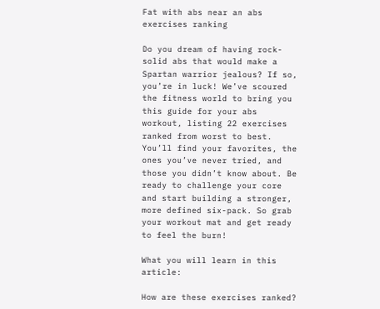Fat with abs near an abs exercises ranking

Do you dream of having rock-solid abs that would make a Spartan warrior jealous? If so, you’re in luck! We’ve scoured the fitness world to bring you this guide for your abs workout, listing 22 exercises ranked from worst to best. You’ll find your favorites, the ones you’ve never tried, and those you didn’t know about. Be ready to challenge your core and start building a stronger, more defined six-pack. So grab your workout mat and get ready to feel the burn!

What you will learn in this article:

How are these exercises ranked?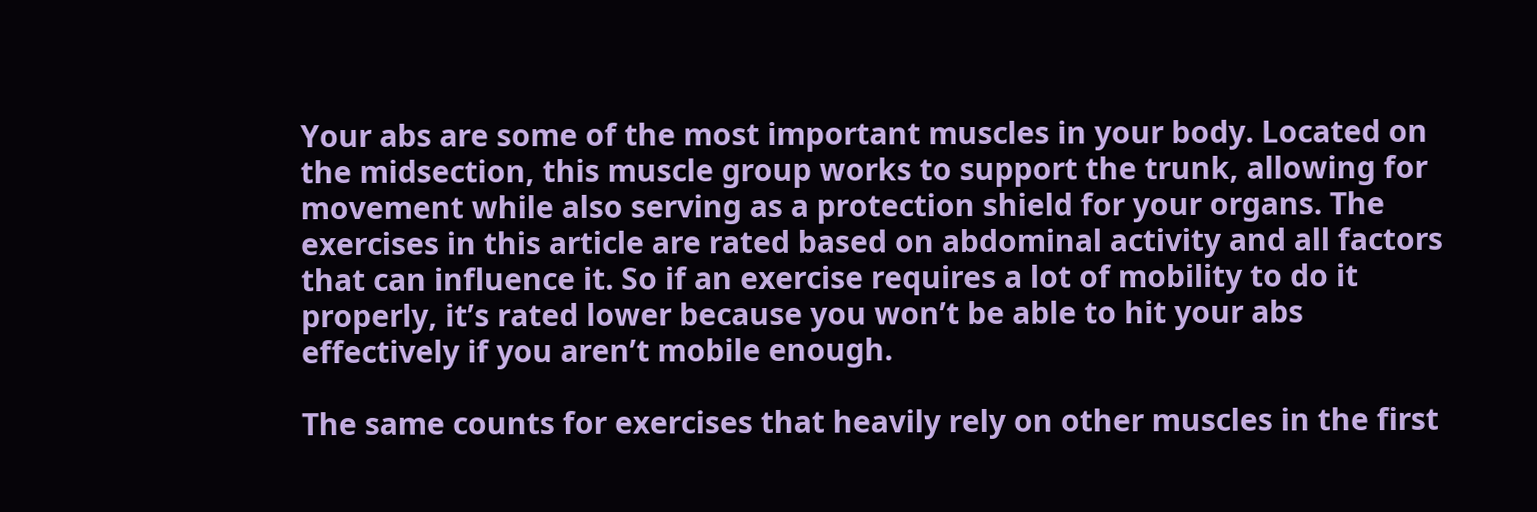Your abs are some of the most important muscles in your body. Located on the midsection, this muscle group works to support the trunk, allowing for movement while also serving as a protection shield for your organs. The exercises in this article are rated based on abdominal activity and all factors that can influence it. So if an exercise requires a lot of mobility to do it properly, it’s rated lower because you won’t be able to hit your abs effectively if you aren’t mobile enough.

The same counts for exercises that heavily rely on other muscles in the first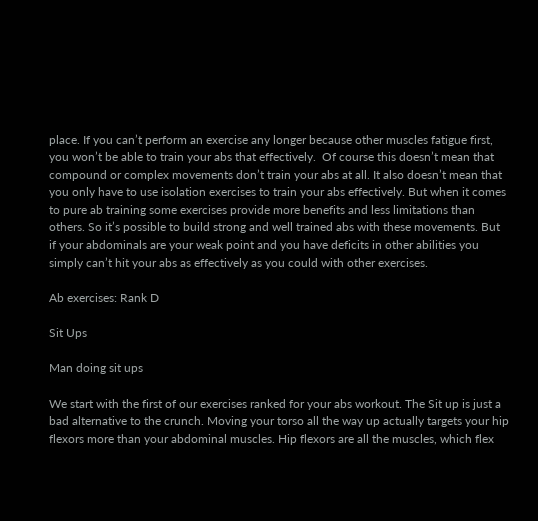place. If you can’t perform an exercise any longer because other muscles fatigue first, you won’t be able to train your abs that effectively.  Of course this doesn’t mean that compound or complex movements don’t train your abs at all. It also doesn’t mean that you only have to use isolation exercises to train your abs effectively. But when it comes to pure ab training some exercises provide more benefits and less limitations than others. So it’s possible to build strong and well trained abs with these movements. But if your abdominals are your weak point and you have deficits in other abilities you simply can’t hit your abs as effectively as you could with other exercises.

Ab exercises: Rank D

Sit Ups

Man doing sit ups

We start with the first of our exercises ranked for your abs workout. The Sit up is just a bad alternative to the crunch. Moving your torso all the way up actually targets your hip flexors more than your abdominal muscles. Hip flexors are all the muscles, which flex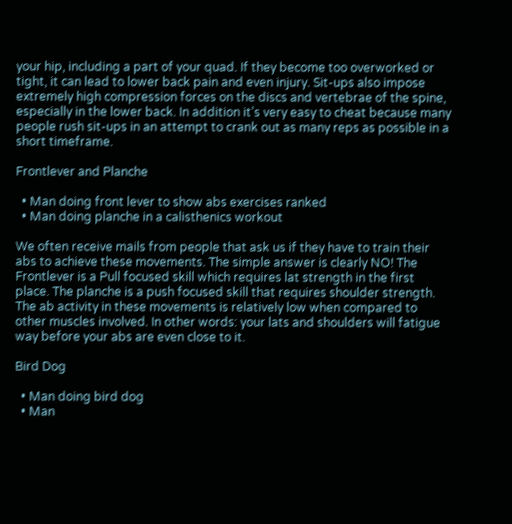your hip, including a part of your quad. If they become too overworked or tight, it can lead to lower back pain and even injury. Sit-ups also impose extremely high compression forces on the discs and vertebrae of the spine, especially in the lower back. In addition it’s very easy to cheat because many people rush sit-ups in an attempt to crank out as many reps as possible in a short timeframe.

Frontlever and Planche

  • Man doing front lever to show abs exercises ranked
  • Man doing planche in a calisthenics workout

We often receive mails from people that ask us if they have to train their abs to achieve these movements. The simple answer is clearly NO! The Frontlever is a Pull focused skill which requires lat strength in the first place. The planche is a push focused skill that requires shoulder strength. The ab activity in these movements is relatively low when compared to other muscles involved. In other words: your lats and shoulders will fatigue way before your abs are even close to it.

Bird Dog

  • Man doing bird dog
  • Man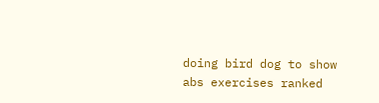doing bird dog to show abs exercises ranked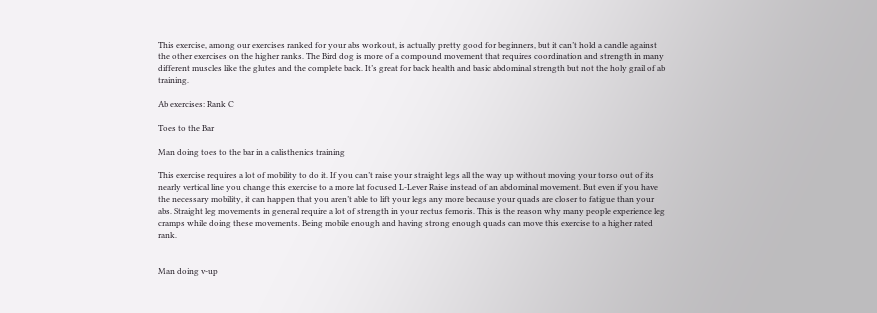This exercise, among our exercises ranked for your abs workout, is actually pretty good for beginners, but it can’t hold a candle against the other exercises on the higher ranks. The Bird dog is more of a compound movement that requires coordination and strength in many different muscles like the glutes and the complete back. It’s great for back health and basic abdominal strength but not the holy grail of ab training.

Ab exercises: Rank C

Toes to the Bar

Man doing toes to the bar in a calisthenics training

This exercise requires a lot of mobility to do it. If you can’t raise your straight legs all the way up without moving your torso out of its nearly vertical line you change this exercise to a more lat focused L-Lever Raise instead of an abdominal movement. But even if you have the necessary mobility, it can happen that you aren’t able to lift your legs any more because your quads are closer to fatigue than your abs. Straight leg movements in general require a lot of strength in your rectus femoris. This is the reason why many people experience leg cramps while doing these movements. Being mobile enough and having strong enough quads can move this exercise to a higher rated rank.


Man doing v-up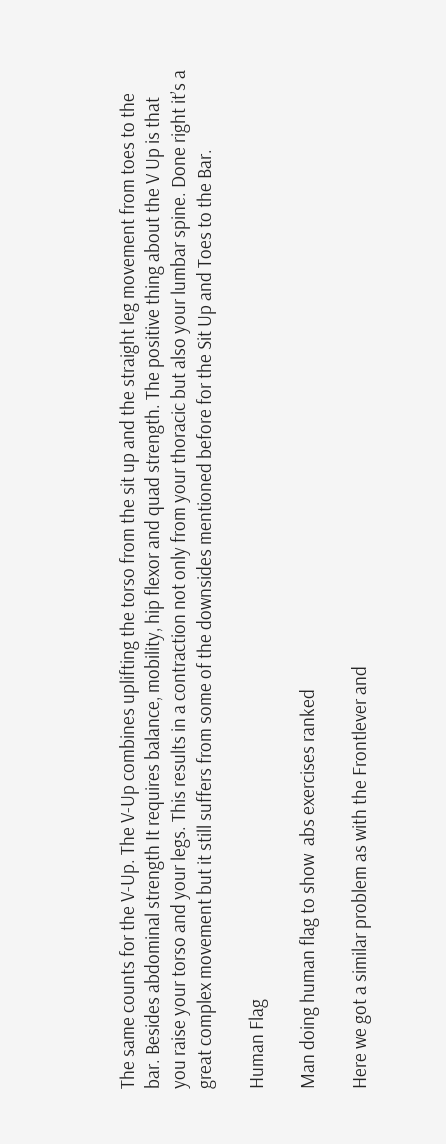The same counts for the V-Up. The V-Up combines uplifting the torso from the sit up and the straight leg movement from toes to the bar. Besides abdominal strength It requires balance, mobility, hip flexor and quad strength. The positive thing about the V Up is that you raise your torso and your legs. This results in a contraction not only from your thoracic but also your lumbar spine. Done right it’s a great complex movement but it still suffers from some of the downsides mentioned before for the Sit Up and Toes to the Bar.

Human Flag

Man doing human flag to show  abs exercises ranked

Here we got a similar problem as with the Frontlever and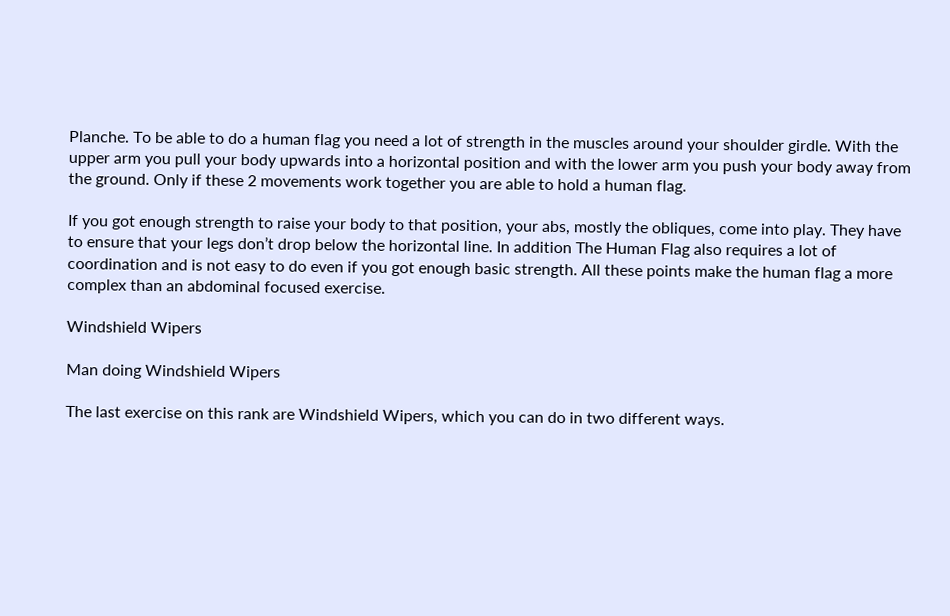Planche. To be able to do a human flag you need a lot of strength in the muscles around your shoulder girdle. With the upper arm you pull your body upwards into a horizontal position and with the lower arm you push your body away from the ground. Only if these 2 movements work together you are able to hold a human flag.

If you got enough strength to raise your body to that position, your abs, mostly the obliques, come into play. They have to ensure that your legs don’t drop below the horizontal line. In addition The Human Flag also requires a lot of coordination and is not easy to do even if you got enough basic strength. All these points make the human flag a more complex than an abdominal focused exercise.

Windshield Wipers

Man doing Windshield Wipers

The last exercise on this rank are Windshield Wipers, which you can do in two different ways.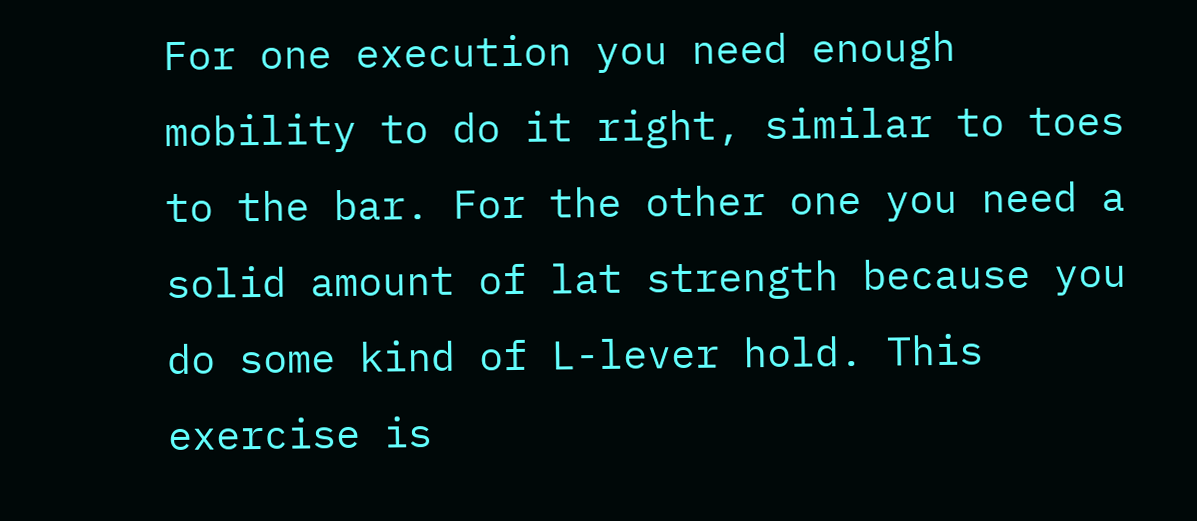For one execution you need enough mobility to do it right, similar to toes to the bar. For the other one you need a solid amount of lat strength because you do some kind of L-lever hold. This exercise is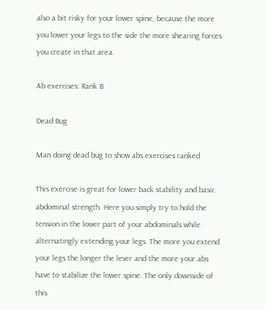also a bit risky for your lower spine, because the more you lower your legs to the side the more shearing forces you create in that area.

Ab exercises: Rank B

Dead Bug

Man doing dead bug to show abs exercises ranked

This exercise is great for lower back stability and basic abdominal strength. Here you simply try to hold the tension in the lower part of your abdominals while alternatingly extending your legs. The more you extend your legs the longer the lever and the more your abs have to stabilize the lower spine. The only downside of this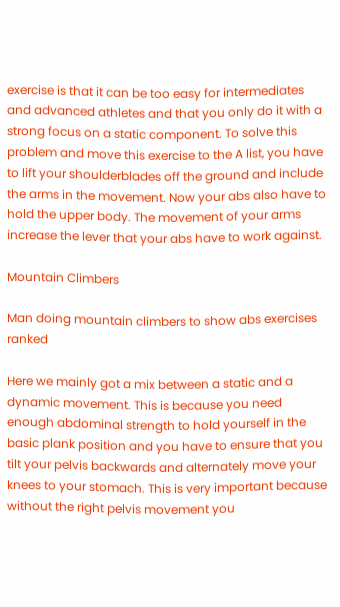exercise is that it can be too easy for intermediates and advanced athletes and that you only do it with a strong focus on a static component. To solve this problem and move this exercise to the A list, you have to lift your shoulderblades off the ground and include the arms in the movement. Now your abs also have to hold the upper body. The movement of your arms increase the lever that your abs have to work against.

Mountain Climbers

Man doing mountain climbers to show abs exercises ranked

Here we mainly got a mix between a static and a dynamic movement. This is because you need enough abdominal strength to hold yourself in the basic plank position and you have to ensure that you tilt your pelvis backwards and alternately move your knees to your stomach. This is very important because without the right pelvis movement you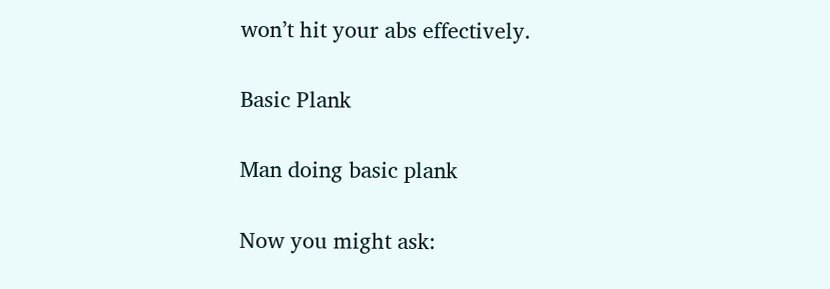won’t hit your abs effectively.

Basic Plank

Man doing basic plank

Now you might ask: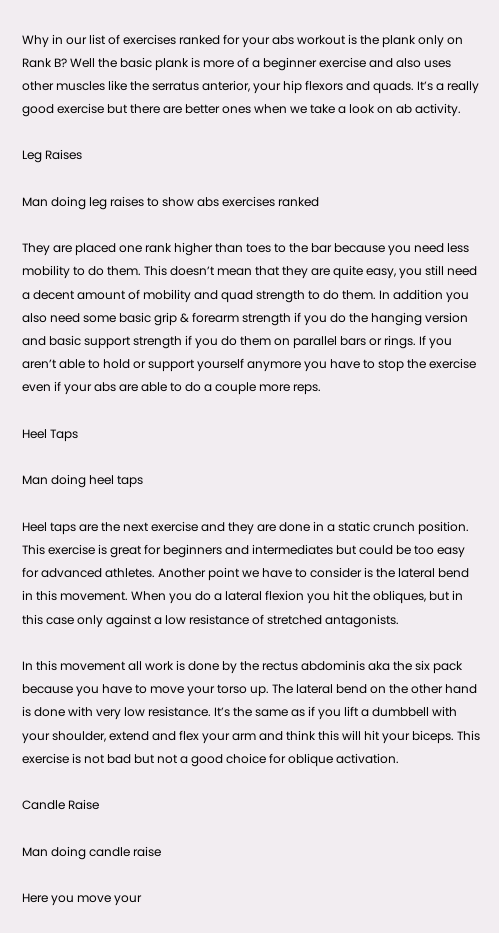Why in our list of exercises ranked for your abs workout is the plank only on Rank B? Well the basic plank is more of a beginner exercise and also uses other muscles like the serratus anterior, your hip flexors and quads. It’s a really good exercise but there are better ones when we take a look on ab activity.

Leg Raises

Man doing leg raises to show abs exercises ranked

They are placed one rank higher than toes to the bar because you need less mobility to do them. This doesn’t mean that they are quite easy, you still need a decent amount of mobility and quad strength to do them. In addition you also need some basic grip & forearm strength if you do the hanging version and basic support strength if you do them on parallel bars or rings. If you aren’t able to hold or support yourself anymore you have to stop the exercise even if your abs are able to do a couple more reps.

Heel Taps

Man doing heel taps

Heel taps are the next exercise and they are done in a static crunch position. This exercise is great for beginners and intermediates but could be too easy for advanced athletes. Another point we have to consider is the lateral bend in this movement. When you do a lateral flexion you hit the obliques, but in this case only against a low resistance of stretched antagonists.

In this movement all work is done by the rectus abdominis aka the six pack because you have to move your torso up. The lateral bend on the other hand is done with very low resistance. It’s the same as if you lift a dumbbell with your shoulder, extend and flex your arm and think this will hit your biceps. This exercise is not bad but not a good choice for oblique activation.

Candle Raise

Man doing candle raise

Here you move your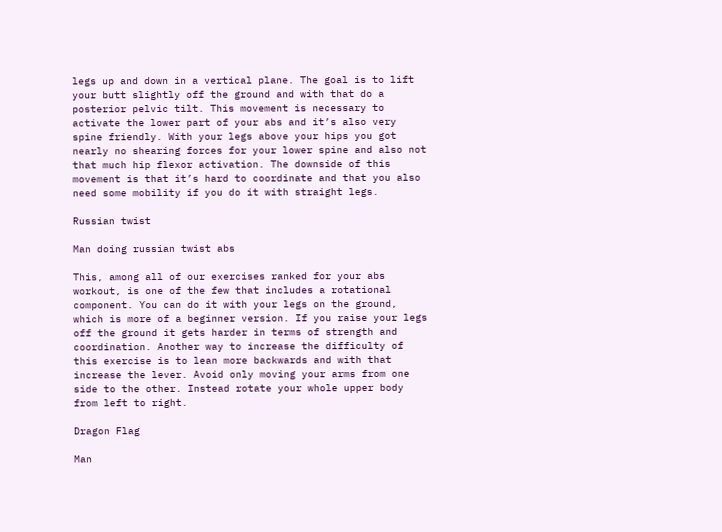legs up and down in a vertical plane. The goal is to lift your butt slightly off the ground and with that do a posterior pelvic tilt. This movement is necessary to activate the lower part of your abs and it’s also very spine friendly. With your legs above your hips you got nearly no shearing forces for your lower spine and also not that much hip flexor activation. The downside of this movement is that it’s hard to coordinate and that you also need some mobility if you do it with straight legs.

Russian twist

Man doing russian twist abs

This, among all of our exercises ranked for your abs workout, is one of the few that includes a rotational component. You can do it with your legs on the ground, which is more of a beginner version. If you raise your legs off the ground it gets harder in terms of strength and coordination. Another way to increase the difficulty of this exercise is to lean more backwards and with that increase the lever. Avoid only moving your arms from one side to the other. Instead rotate your whole upper body from left to right.

Dragon Flag

Man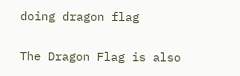doing dragon flag

The Dragon Flag is also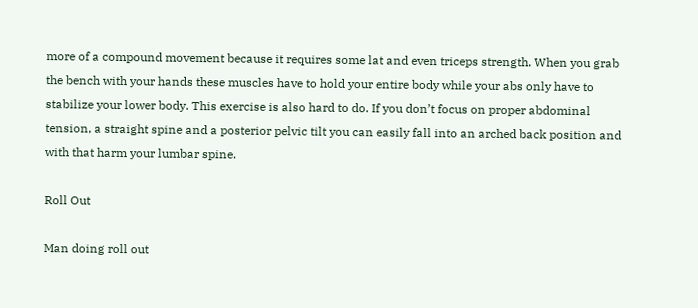more of a compound movement because it requires some lat and even triceps strength. When you grab the bench with your hands these muscles have to hold your entire body while your abs only have to stabilize your lower body. This exercise is also hard to do. If you don’t focus on proper abdominal tension, a straight spine and a posterior pelvic tilt you can easily fall into an arched back position and with that harm your lumbar spine.

Roll Out

Man doing roll out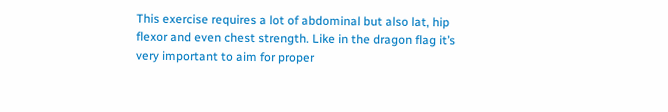This exercise requires a lot of abdominal but also lat, hip flexor and even chest strength. Like in the dragon flag it’s very important to aim for proper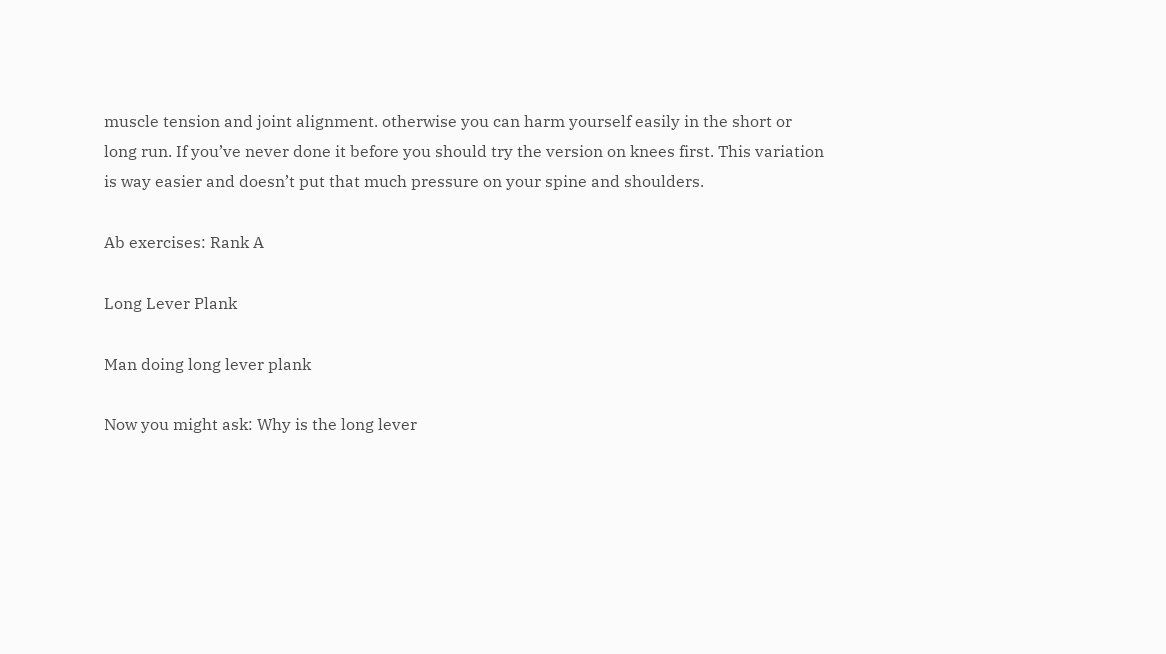muscle tension and joint alignment. otherwise you can harm yourself easily in the short or long run. If you’ve never done it before you should try the version on knees first. This variation is way easier and doesn’t put that much pressure on your spine and shoulders.

Ab exercises: Rank A

Long Lever Plank

Man doing long lever plank

Now you might ask: Why is the long lever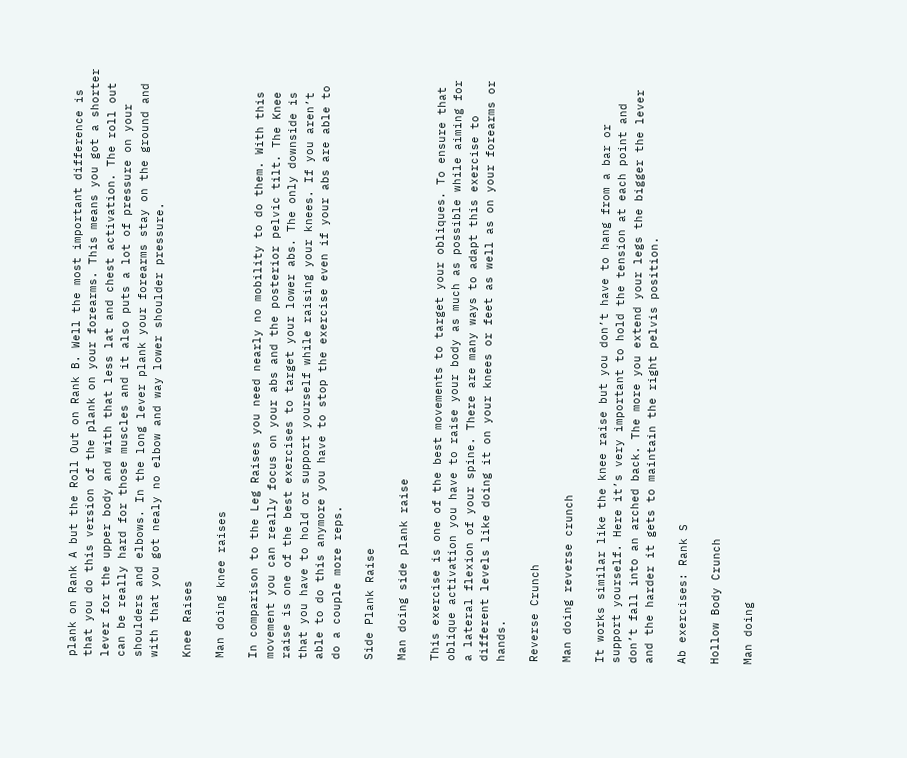plank on Rank A but the Roll Out on Rank B. Well the most important difference is that you do this version of the plank on your forearms. This means you got a shorter lever for the upper body and with that less lat and chest activation. The roll out can be really hard for those muscles and it also puts a lot of pressure on your shoulders and elbows. In the long lever plank your forearms stay on the ground and with that you got nealy no elbow and way lower shoulder pressure.

Knee Raises

Man doing knee raises

In comparison to the Leg Raises you need nearly no mobility to do them. With this movement you can really focus on your abs and the posterior pelvic tilt. The Knee raise is one of the best exercises to target your lower abs. The only downside is that you have to hold or support yourself while raising your knees. If you aren’t able to do this anymore you have to stop the exercise even if your abs are able to do a couple more reps.

Side Plank Raise

Man doing side plank raise

This exercise is one of the best movements to target your obliques. To ensure that oblique activation you have to raise your body as much as possible while aiming for a lateral flexion of your spine. There are many ways to adapt this exercise to different levels like doing it on your knees or feet as well as on your forearms or hands.

Reverse Crunch

Man doing reverse crunch

It works similar like the knee raise but you don’t have to hang from a bar or support yourself. Here it’s very important to hold the tension at each point and don’t fall into an arched back. The more you extend your legs the bigger the lever and the harder it gets to maintain the right pelvis position.

Ab exercises: Rank S

Hollow Body Crunch

Man doing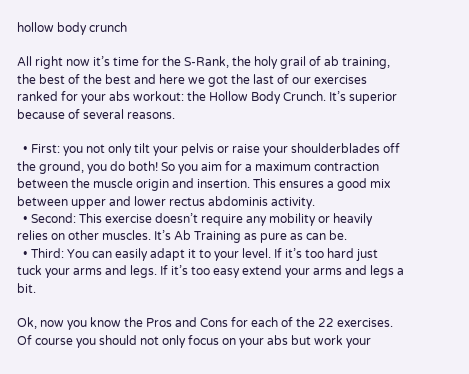hollow body crunch

All right now it’s time for the S-Rank, the holy grail of ab training, the best of the best and here we got the last of our exercises ranked for your abs workout: the Hollow Body Crunch. It’s superior because of several reasons.

  • First: you not only tilt your pelvis or raise your shoulderblades off the ground, you do both! So you aim for a maximum contraction between the muscle origin and insertion. This ensures a good mix between upper and lower rectus abdominis activity.
  • Second: This exercise doesn’t require any mobility or heavily relies on other muscles. It’s Ab Training as pure as can be.
  • Third: You can easily adapt it to your level. If it’s too hard just tuck your arms and legs. If it’s too easy extend your arms and legs a bit.

Ok, now you know the Pros and Cons for each of the 22 exercises. Of course you should not only focus on your abs but work your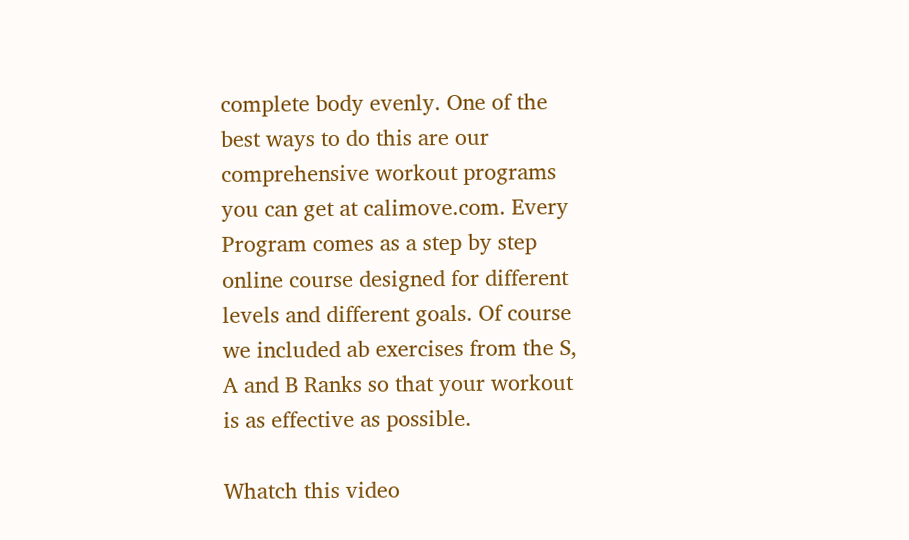complete body evenly. One of the best ways to do this are our comprehensive workout programs you can get at calimove.com. Every Program comes as a step by step online course designed for different levels and different goals. Of course we included ab exercises from the S, A and B Ranks so that your workout is as effective as possible.

Whatch this video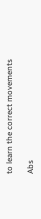to learn the correct movements

Abs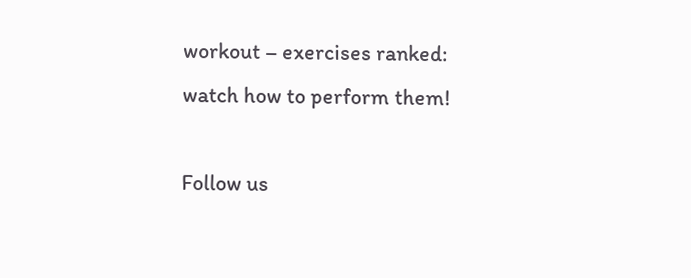workout – exercises ranked: watch how to perform them!

Follow us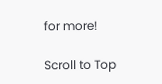for more!

Scroll to Top